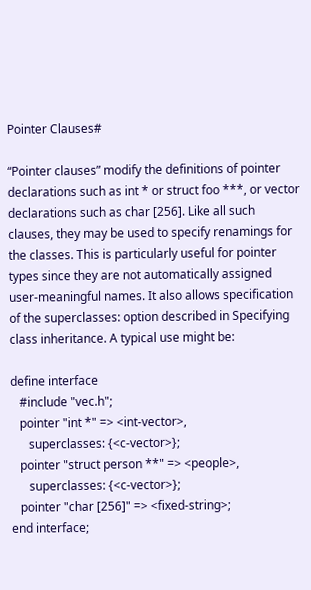Pointer Clauses#

“Pointer clauses” modify the definitions of pointer declarations such as int * or struct foo ***, or vector declarations such as char [256]. Like all such clauses, they may be used to specify renamings for the classes. This is particularly useful for pointer types since they are not automatically assigned user-meaningful names. It also allows specification of the superclasses: option described in Specifying class inheritance. A typical use might be:

define interface
   #include "vec.h";
   pointer "int *" => <int-vector>,
      superclasses: {<c-vector>};
   pointer "struct person **" => <people>,
      superclasses: {<c-vector>};
   pointer "char [256]" => <fixed-string>;
end interface;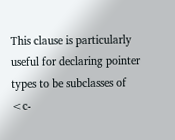This clause is particularly useful for declaring pointer types to be subclasses of <c-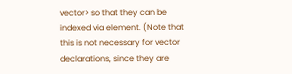vector> so that they can be indexed via element. (Note that this is not necessary for vector declarations, since they are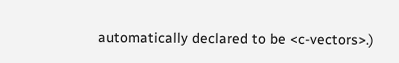automatically declared to be <c-vectors>.)